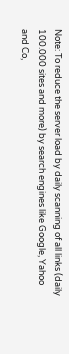Note: To reduce the server load by daily scanning of all links (daily 100.000 sites and more) by search engines like Google, Yahoo and Co,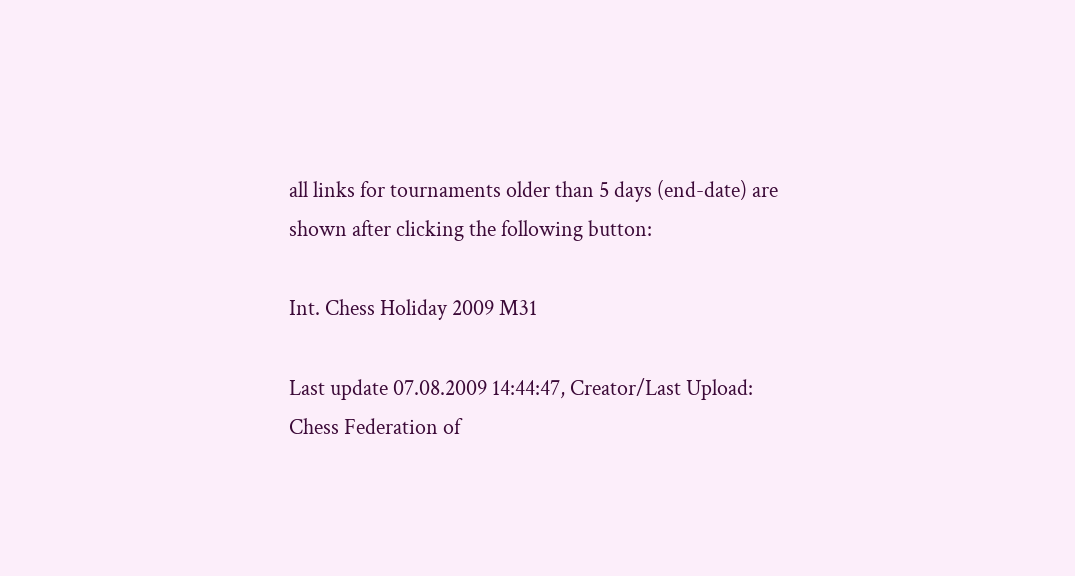all links for tournaments older than 5 days (end-date) are shown after clicking the following button:

Int. Chess Holiday 2009 M31

Last update 07.08.2009 14:44:47, Creator/Last Upload: Chess Federation of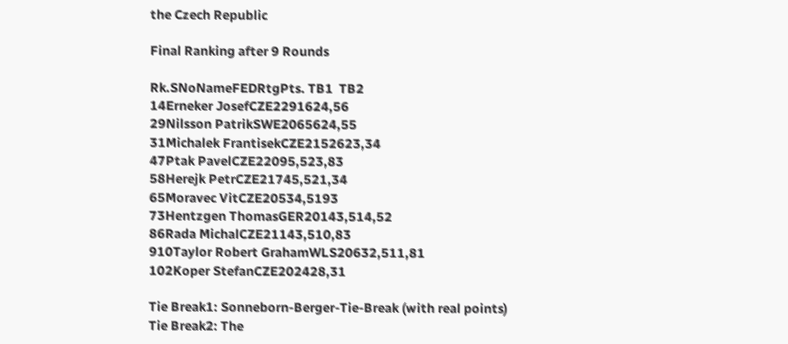the Czech Republic

Final Ranking after 9 Rounds

Rk.SNoNameFEDRtgPts. TB1  TB2
14Erneker JosefCZE2291624,56
29Nilsson PatrikSWE2065624,55
31Michalek FrantisekCZE2152623,34
47Ptak PavelCZE22095,523,83
58Herejk PetrCZE21745,521,34
65Moravec VitCZE20534,5193
73Hentzgen ThomasGER20143,514,52
86Rada MichalCZE21143,510,83
910Taylor Robert GrahamWLS20632,511,81
102Koper StefanCZE202428,31

Tie Break1: Sonneborn-Berger-Tie-Break (with real points)
Tie Break2: The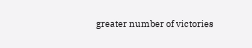greater number of victories